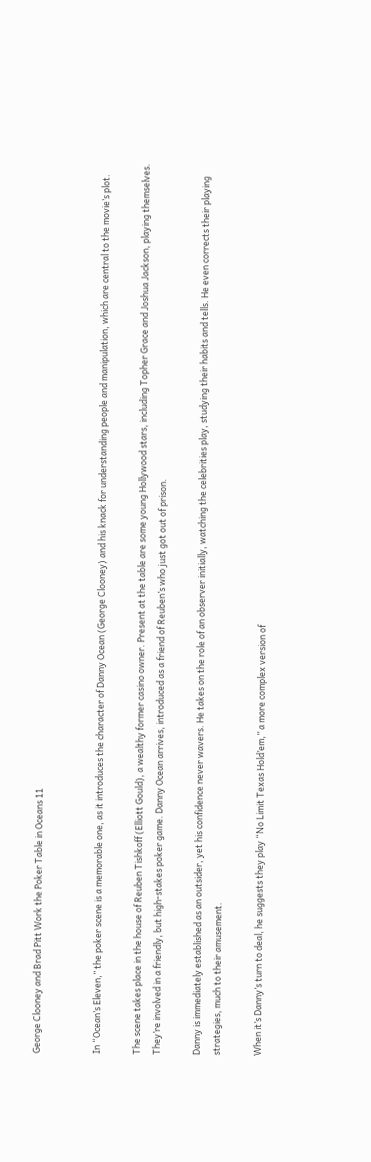George Clooney and Brad Pitt Work the Poker Table in Oceans 11


In “Ocean’s Eleven,” the poker scene is a memorable one, as it introduces the character of Danny Ocean (George Clooney) and his knack for understanding people and manipulation, which are central to the movie’s plot.

The scene takes place in the house of Reuben Tishkoff (Elliott Gould), a wealthy former casino owner. Present at the table are some young Hollywood stars, including Topher Grace and Joshua Jackson, playing themselves. They’re involved in a friendly, but high-stakes poker game. Danny Ocean arrives, introduced as a friend of Reuben’s who just got out of prison.

Danny is immediately established as an outsider, yet his confidence never wavers. He takes on the role of an observer initially, watching the celebrities play, studying their habits and tells. He even corrects their playing strategies, much to their amusement.

When it’s Danny’s turn to deal, he suggests they play “No Limit Texas Hold’em,” a more complex version of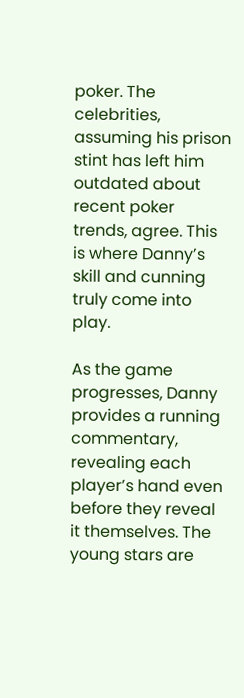poker. The celebrities, assuming his prison stint has left him outdated about recent poker trends, agree. This is where Danny’s skill and cunning truly come into play.

As the game progresses, Danny provides a running commentary, revealing each player’s hand even before they reveal it themselves. The young stars are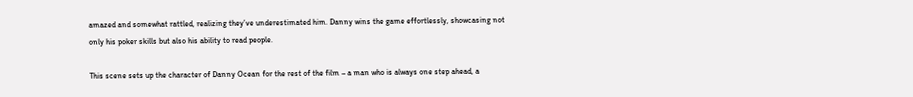amazed and somewhat rattled, realizing they’ve underestimated him. Danny wins the game effortlessly, showcasing not only his poker skills but also his ability to read people.

This scene sets up the character of Danny Ocean for the rest of the film – a man who is always one step ahead, a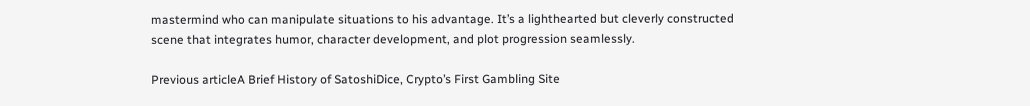mastermind who can manipulate situations to his advantage. It’s a lighthearted but cleverly constructed scene that integrates humor, character development, and plot progression seamlessly.

Previous articleA Brief History of SatoshiDice, Crypto’s First Gambling Site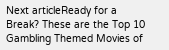Next articleReady for a Break? These are the Top 10 Gambling Themed Movies of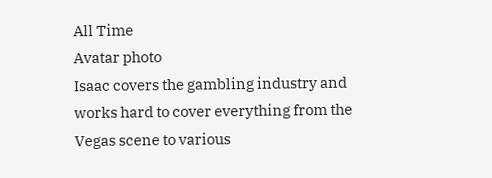All Time
Avatar photo
Isaac covers the gambling industry and works hard to cover everything from the Vegas scene to various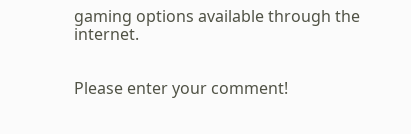gaming options available through the internet.


Please enter your comment!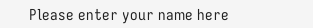Please enter your name here